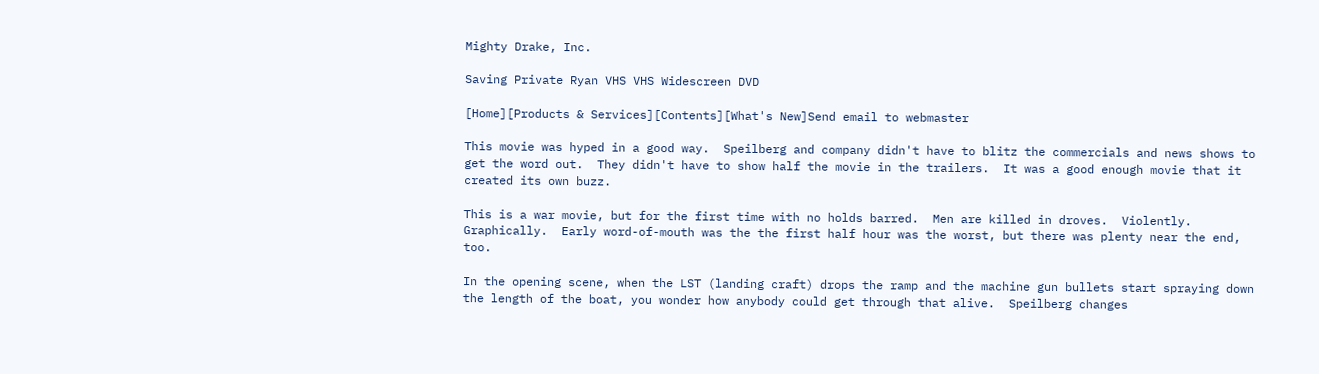Mighty Drake, Inc.

Saving Private Ryan VHS VHS Widescreen DVD

[Home][Products & Services][Contents][What's New]Send email to webmaster

This movie was hyped in a good way.  Speilberg and company didn't have to blitz the commercials and news shows to get the word out.  They didn't have to show half the movie in the trailers.  It was a good enough movie that it created its own buzz.

This is a war movie, but for the first time with no holds barred.  Men are killed in droves.  Violently.  Graphically.  Early word-of-mouth was the the first half hour was the worst, but there was plenty near the end, too.

In the opening scene, when the LST (landing craft) drops the ramp and the machine gun bullets start spraying down the length of the boat, you wonder how anybody could get through that alive.  Speilberg changes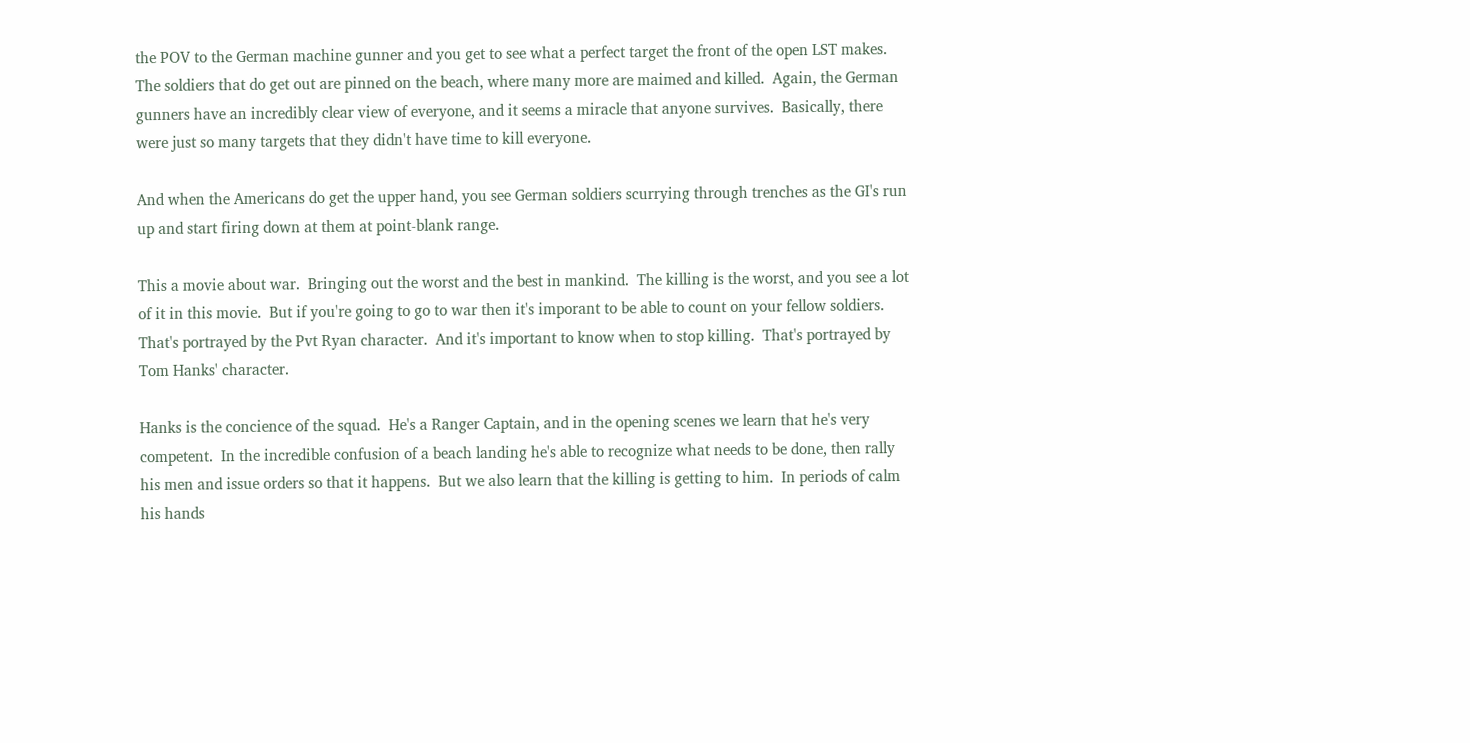the POV to the German machine gunner and you get to see what a perfect target the front of the open LST makes.  The soldiers that do get out are pinned on the beach, where many more are maimed and killed.  Again, the German gunners have an incredibly clear view of everyone, and it seems a miracle that anyone survives.  Basically, there were just so many targets that they didn't have time to kill everyone.

And when the Americans do get the upper hand, you see German soldiers scurrying through trenches as the GI's run up and start firing down at them at point-blank range.

This a movie about war.  Bringing out the worst and the best in mankind.  The killing is the worst, and you see a lot of it in this movie.  But if you're going to go to war then it's imporant to be able to count on your fellow soldiers.  That's portrayed by the Pvt Ryan character.  And it's important to know when to stop killing.  That's portrayed by Tom Hanks' character.

Hanks is the concience of the squad.  He's a Ranger Captain, and in the opening scenes we learn that he's very competent.  In the incredible confusion of a beach landing he's able to recognize what needs to be done, then rally his men and issue orders so that it happens.  But we also learn that the killing is getting to him.  In periods of calm his hands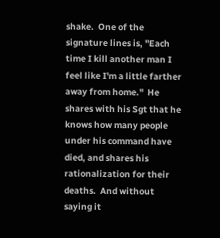shake.  One of the signature lines is, "Each time I kill another man I feel like I'm a little farther away from home."  He shares with his Sgt that he knows how many people under his command have died, and shares his rationalization for their deaths.  And without saying it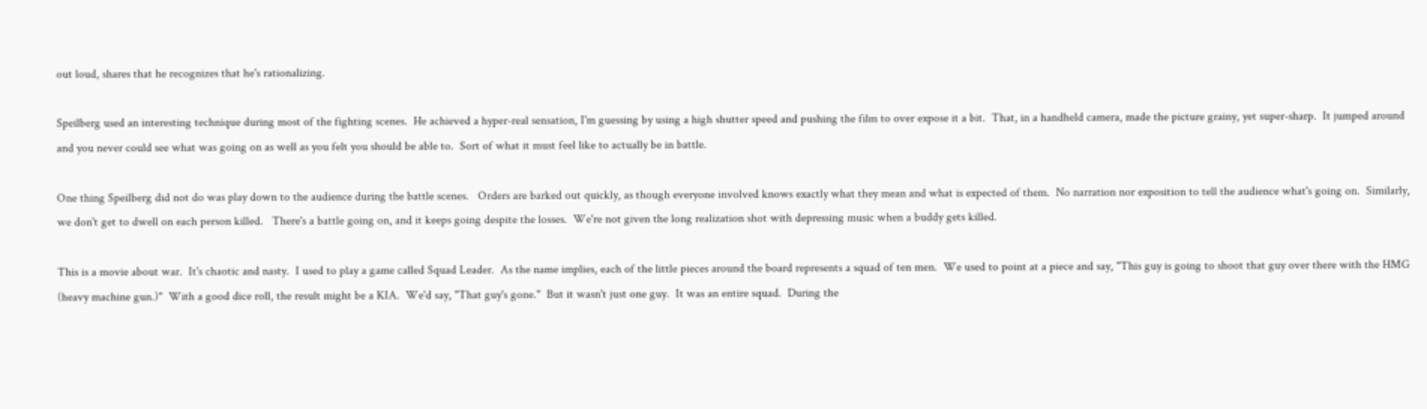out loud, shares that he recognizes that he's rationalizing.

Speilberg used an interesting technique during most of the fighting scenes.  He achieved a hyper-real sensation, I'm guessing by using a high shutter speed and pushing the film to over expose it a bit.  That, in a handheld camera, made the picture grainy, yet super-sharp.  It jumped around and you never could see what was going on as well as you felt you should be able to.  Sort of what it must feel like to actually be in battle.

One thing Speilberg did not do was play down to the audience during the battle scenes.   Orders are barked out quickly, as though everyone involved knows exactly what they mean and what is expected of them.  No narration nor exposition to tell the audience what's going on.  Similarly, we don't get to dwell on each person killed.   There's a battle going on, and it keeps going despite the losses.  We're not given the long realization shot with depressing music when a buddy gets killed.

This is a movie about war.  It's chaotic and nasty.  I used to play a game called Squad Leader.  As the name implies, each of the little pieces around the board represents a squad of ten men.  We used to point at a piece and say, "This guy is going to shoot that guy over there with the HMG (heavy machine gun.)"  With a good dice roll, the result might be a KIA.  We'd say, "That guy's gone."  But it wasn't just one guy.  It was an entire squad.  During the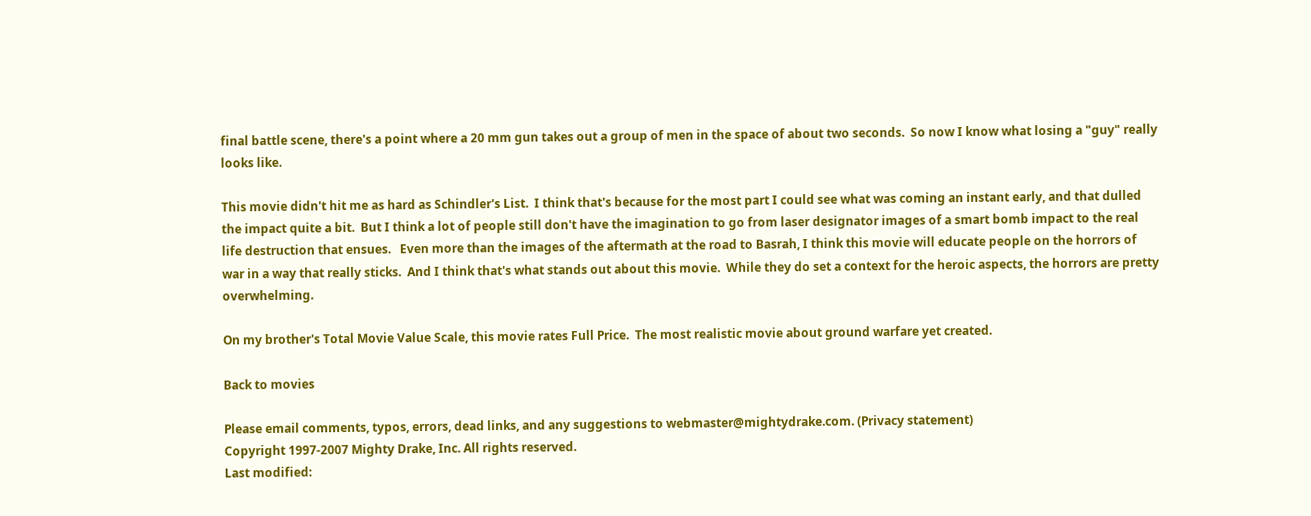final battle scene, there's a point where a 20 mm gun takes out a group of men in the space of about two seconds.  So now I know what losing a "guy" really looks like.

This movie didn't hit me as hard as Schindler's List.  I think that's because for the most part I could see what was coming an instant early, and that dulled the impact quite a bit.  But I think a lot of people still don't have the imagination to go from laser designator images of a smart bomb impact to the real life destruction that ensues.   Even more than the images of the aftermath at the road to Basrah, I think this movie will educate people on the horrors of war in a way that really sticks.  And I think that's what stands out about this movie.  While they do set a context for the heroic aspects, the horrors are pretty overwhelming.

On my brother's Total Movie Value Scale, this movie rates Full Price.  The most realistic movie about ground warfare yet created.

Back to movies

Please email comments, typos, errors, dead links, and any suggestions to webmaster@mightydrake.com. (Privacy statement)
Copyright 1997-2007 Mighty Drake, Inc. All rights reserved.
Last modified: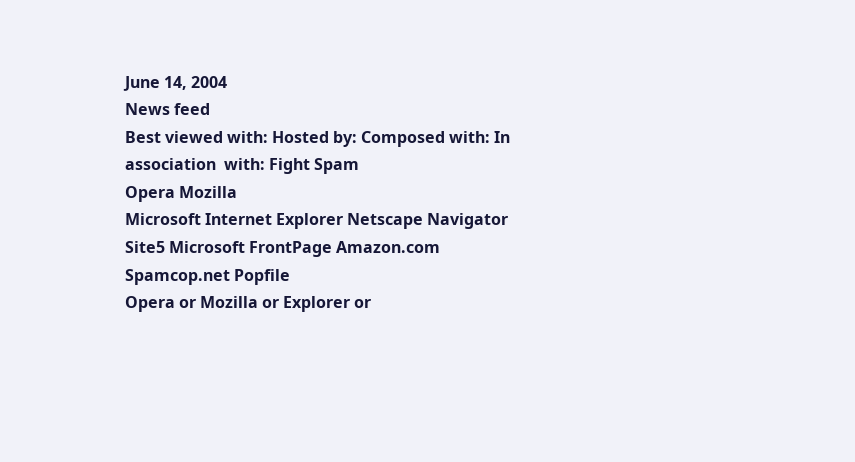June 14, 2004
News feed
Best viewed with: Hosted by: Composed with: In association  with: Fight Spam
Opera Mozilla
Microsoft Internet Explorer Netscape Navigator
Site5 Microsoft FrontPage Amazon.com Spamcop.net Popfile
Opera or Mozilla or Explorer or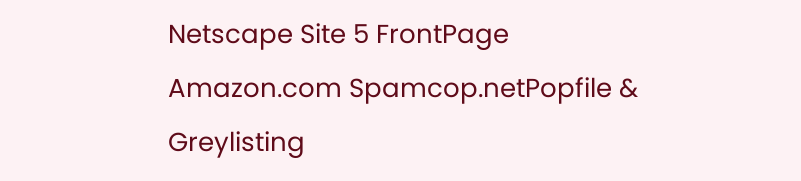Netscape Site 5 FrontPage Amazon.com Spamcop.netPopfile & Greylisting